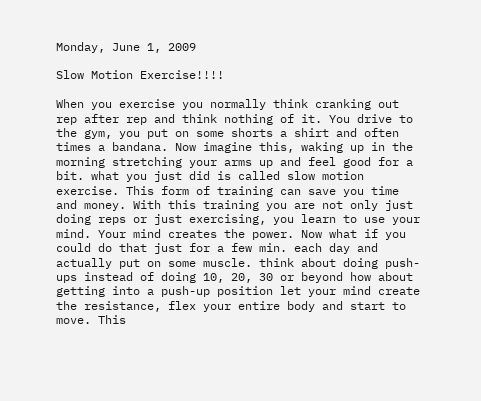Monday, June 1, 2009

Slow Motion Exercise!!!!

When you exercise you normally think cranking out rep after rep and think nothing of it. You drive to the gym, you put on some shorts a shirt and often times a bandana. Now imagine this, waking up in the morning stretching your arms up and feel good for a bit. what you just did is called slow motion exercise. This form of training can save you time and money. With this training you are not only just doing reps or just exercising, you learn to use your mind. Your mind creates the power. Now what if you could do that just for a few min. each day and actually put on some muscle. think about doing push-ups instead of doing 10, 20, 30 or beyond how about getting into a push-up position let your mind create the resistance, flex your entire body and start to move. This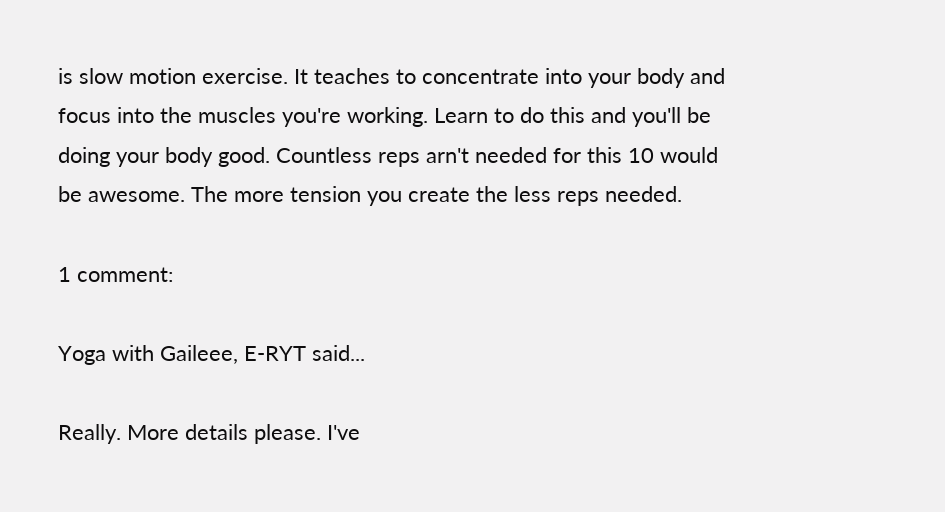is slow motion exercise. It teaches to concentrate into your body and focus into the muscles you're working. Learn to do this and you'll be doing your body good. Countless reps arn't needed for this 10 would be awesome. The more tension you create the less reps needed.

1 comment:

Yoga with Gaileee, E-RYT said...

Really. More details please. I've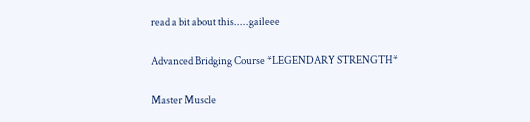read a bit about this.....gaileee

Advanced Bridging Course *LEGENDARY STRENGTH*

Master Muscle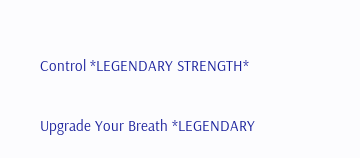Control *LEGENDARY STRENGTH*

Upgrade Your Breath *LEGENDARY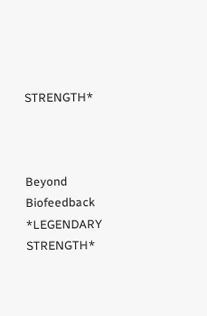STRENGTH*



Beyond Biofeedback *LEGENDARY STRENGTH*